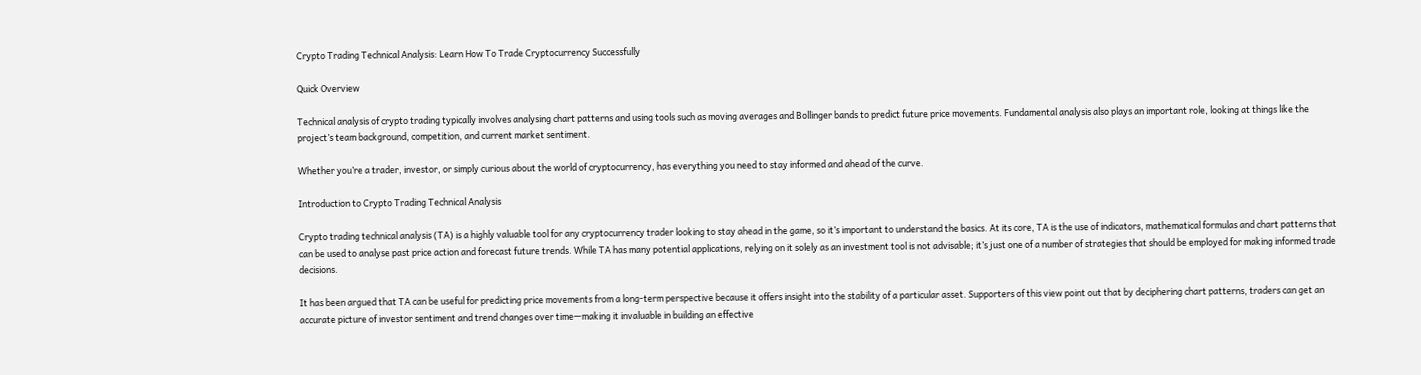Crypto Trading Technical Analysis: Learn How To Trade Cryptocurrency Successfully

Quick Overview

Technical analysis of crypto trading typically involves analysing chart patterns and using tools such as moving averages and Bollinger bands to predict future price movements. Fundamental analysis also plays an important role, looking at things like the project’s team background, competition, and current market sentiment.

Whether you’re a trader, investor, or simply curious about the world of cryptocurrency, has everything you need to stay informed and ahead of the curve.

Introduction to Crypto Trading Technical Analysis

Crypto trading technical analysis (TA) is a highly valuable tool for any cryptocurrency trader looking to stay ahead in the game, so it’s important to understand the basics. At its core, TA is the use of indicators, mathematical formulas and chart patterns that can be used to analyse past price action and forecast future trends. While TA has many potential applications, relying on it solely as an investment tool is not advisable; it’s just one of a number of strategies that should be employed for making informed trade decisions.

It has been argued that TA can be useful for predicting price movements from a long-term perspective because it offers insight into the stability of a particular asset. Supporters of this view point out that by deciphering chart patterns, traders can get an accurate picture of investor sentiment and trend changes over time—making it invaluable in building an effective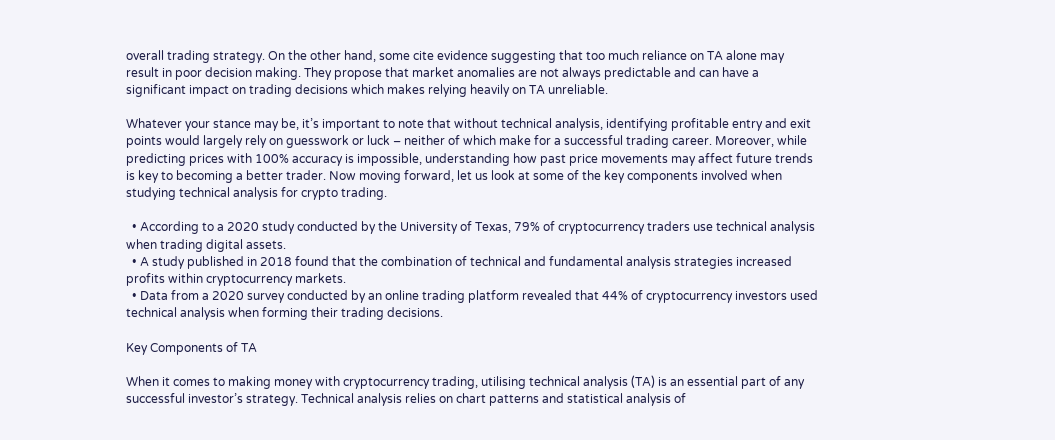overall trading strategy. On the other hand, some cite evidence suggesting that too much reliance on TA alone may result in poor decision making. They propose that market anomalies are not always predictable and can have a significant impact on trading decisions which makes relying heavily on TA unreliable.

Whatever your stance may be, it’s important to note that without technical analysis, identifying profitable entry and exit points would largely rely on guesswork or luck – neither of which make for a successful trading career. Moreover, while predicting prices with 100% accuracy is impossible, understanding how past price movements may affect future trends is key to becoming a better trader. Now moving forward, let us look at some of the key components involved when studying technical analysis for crypto trading.

  • According to a 2020 study conducted by the University of Texas, 79% of cryptocurrency traders use technical analysis when trading digital assets.
  • A study published in 2018 found that the combination of technical and fundamental analysis strategies increased profits within cryptocurrency markets.
  • Data from a 2020 survey conducted by an online trading platform revealed that 44% of cryptocurrency investors used technical analysis when forming their trading decisions.

Key Components of TA

When it comes to making money with cryptocurrency trading, utilising technical analysis (TA) is an essential part of any successful investor’s strategy. Technical analysis relies on chart patterns and statistical analysis of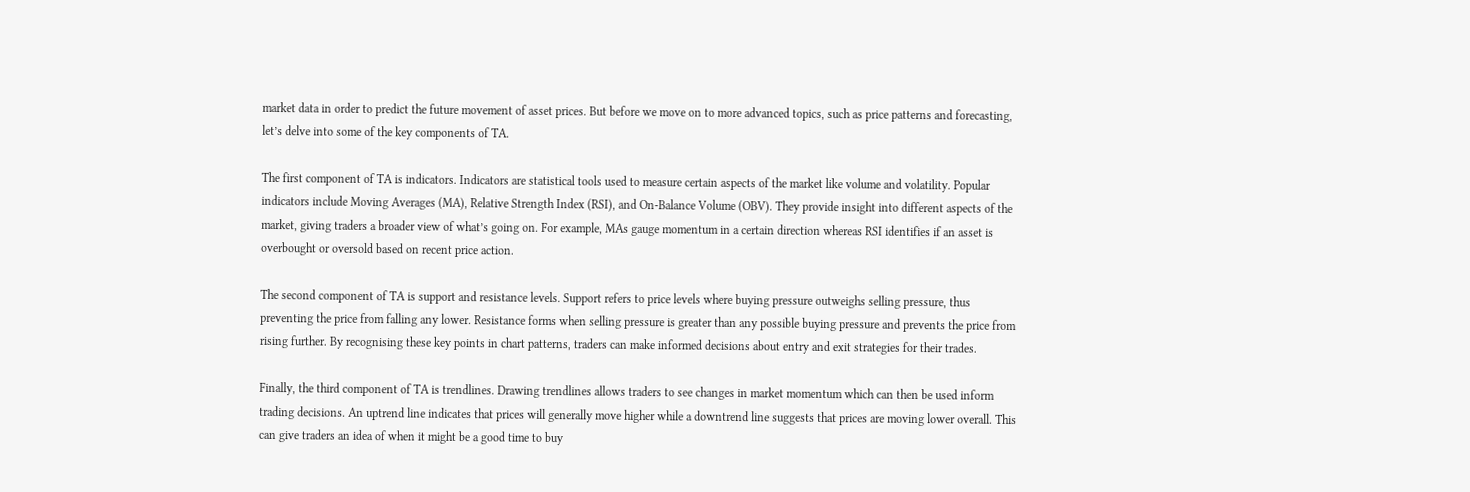market data in order to predict the future movement of asset prices. But before we move on to more advanced topics, such as price patterns and forecasting, let’s delve into some of the key components of TA.

The first component of TA is indicators. Indicators are statistical tools used to measure certain aspects of the market like volume and volatility. Popular indicators include Moving Averages (MA), Relative Strength Index (RSI), and On-Balance Volume (OBV). They provide insight into different aspects of the market, giving traders a broader view of what’s going on. For example, MAs gauge momentum in a certain direction whereas RSI identifies if an asset is overbought or oversold based on recent price action.

The second component of TA is support and resistance levels. Support refers to price levels where buying pressure outweighs selling pressure, thus preventing the price from falling any lower. Resistance forms when selling pressure is greater than any possible buying pressure and prevents the price from rising further. By recognising these key points in chart patterns, traders can make informed decisions about entry and exit strategies for their trades.

Finally, the third component of TA is trendlines. Drawing trendlines allows traders to see changes in market momentum which can then be used inform trading decisions. An uptrend line indicates that prices will generally move higher while a downtrend line suggests that prices are moving lower overall. This can give traders an idea of when it might be a good time to buy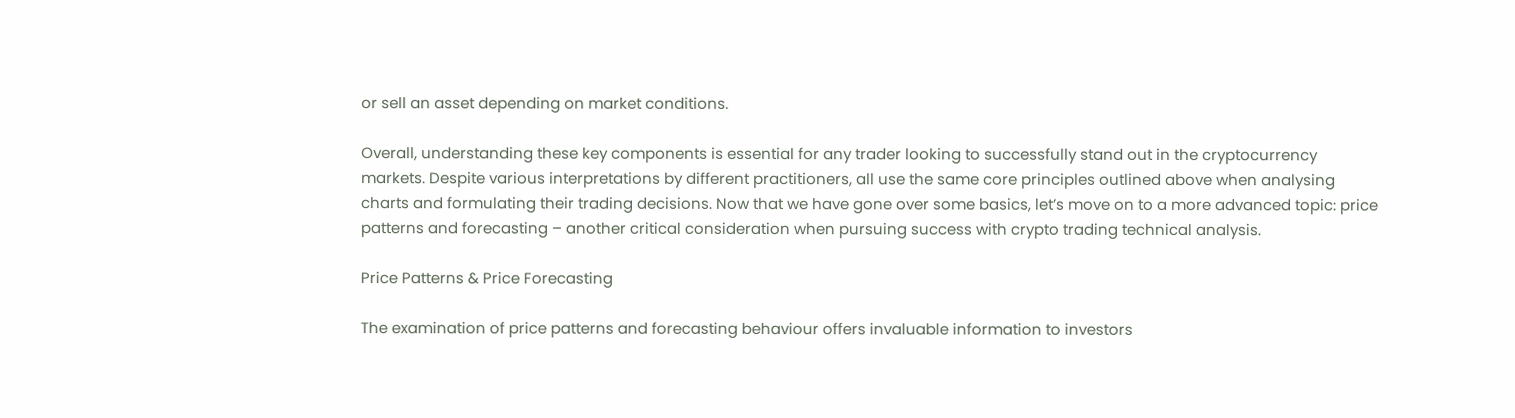or sell an asset depending on market conditions.

Overall, understanding these key components is essential for any trader looking to successfully stand out in the cryptocurrency markets. Despite various interpretations by different practitioners, all use the same core principles outlined above when analysing charts and formulating their trading decisions. Now that we have gone over some basics, let’s move on to a more advanced topic: price patterns and forecasting – another critical consideration when pursuing success with crypto trading technical analysis.

Price Patterns & Price Forecasting

The examination of price patterns and forecasting behaviour offers invaluable information to investors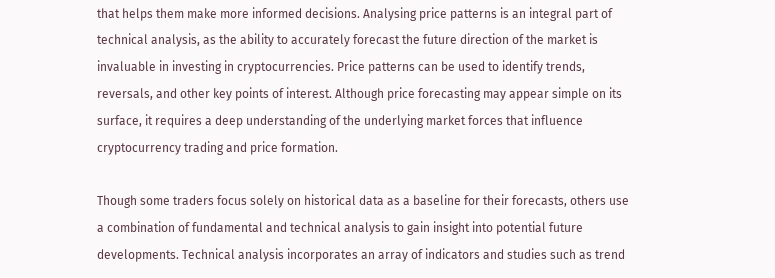that helps them make more informed decisions. Analysing price patterns is an integral part of technical analysis, as the ability to accurately forecast the future direction of the market is invaluable in investing in cryptocurrencies. Price patterns can be used to identify trends, reversals, and other key points of interest. Although price forecasting may appear simple on its surface, it requires a deep understanding of the underlying market forces that influence cryptocurrency trading and price formation.

Though some traders focus solely on historical data as a baseline for their forecasts, others use a combination of fundamental and technical analysis to gain insight into potential future developments. Technical analysis incorporates an array of indicators and studies such as trend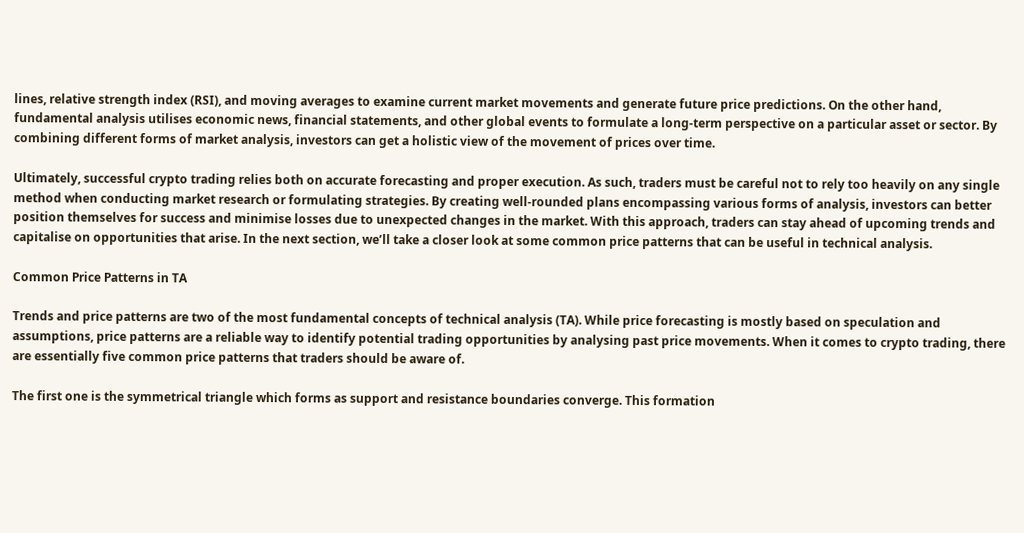lines, relative strength index (RSI), and moving averages to examine current market movements and generate future price predictions. On the other hand, fundamental analysis utilises economic news, financial statements, and other global events to formulate a long-term perspective on a particular asset or sector. By combining different forms of market analysis, investors can get a holistic view of the movement of prices over time.

Ultimately, successful crypto trading relies both on accurate forecasting and proper execution. As such, traders must be careful not to rely too heavily on any single method when conducting market research or formulating strategies. By creating well-rounded plans encompassing various forms of analysis, investors can better position themselves for success and minimise losses due to unexpected changes in the market. With this approach, traders can stay ahead of upcoming trends and capitalise on opportunities that arise. In the next section, we’ll take a closer look at some common price patterns that can be useful in technical analysis.

Common Price Patterns in TA

Trends and price patterns are two of the most fundamental concepts of technical analysis (TA). While price forecasting is mostly based on speculation and assumptions, price patterns are a reliable way to identify potential trading opportunities by analysing past price movements. When it comes to crypto trading, there are essentially five common price patterns that traders should be aware of.

The first one is the symmetrical triangle which forms as support and resistance boundaries converge. This formation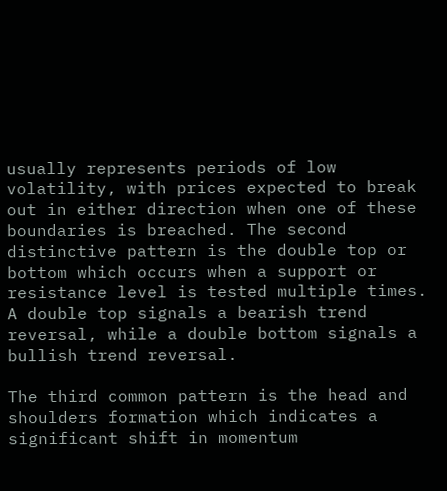usually represents periods of low volatility, with prices expected to break out in either direction when one of these boundaries is breached. The second distinctive pattern is the double top or bottom which occurs when a support or resistance level is tested multiple times. A double top signals a bearish trend reversal, while a double bottom signals a bullish trend reversal.

The third common pattern is the head and shoulders formation which indicates a significant shift in momentum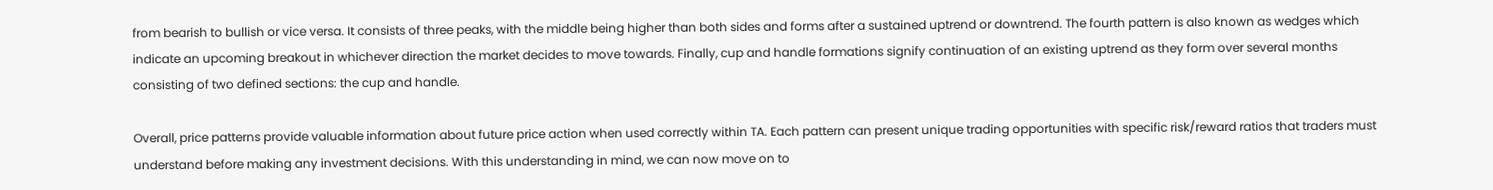from bearish to bullish or vice versa. It consists of three peaks, with the middle being higher than both sides and forms after a sustained uptrend or downtrend. The fourth pattern is also known as wedges which indicate an upcoming breakout in whichever direction the market decides to move towards. Finally, cup and handle formations signify continuation of an existing uptrend as they form over several months consisting of two defined sections: the cup and handle.

Overall, price patterns provide valuable information about future price action when used correctly within TA. Each pattern can present unique trading opportunities with specific risk/reward ratios that traders must understand before making any investment decisions. With this understanding in mind, we can now move on to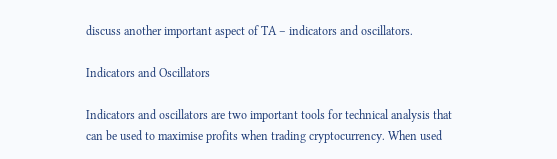discuss another important aspect of TA – indicators and oscillators.

Indicators and Oscillators

Indicators and oscillators are two important tools for technical analysis that can be used to maximise profits when trading cryptocurrency. When used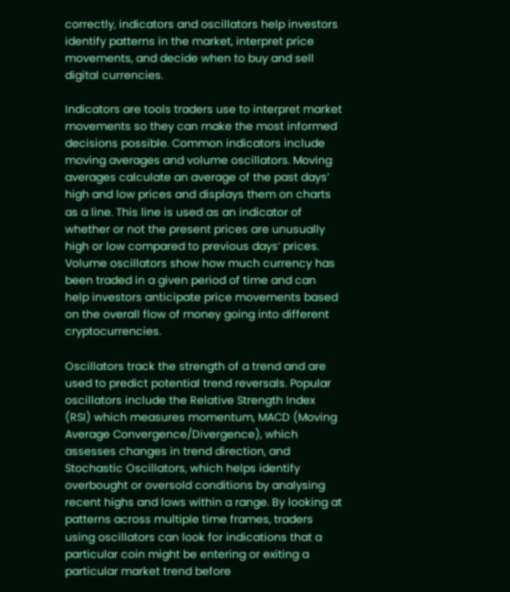correctly, indicators and oscillators help investors identify patterns in the market, interpret price movements, and decide when to buy and sell digital currencies.

Indicators are tools traders use to interpret market movements so they can make the most informed decisions possible. Common indicators include moving averages and volume oscillators. Moving averages calculate an average of the past days’ high and low prices and displays them on charts as a line. This line is used as an indicator of whether or not the present prices are unusually high or low compared to previous days’ prices. Volume oscillators show how much currency has been traded in a given period of time and can help investors anticipate price movements based on the overall flow of money going into different cryptocurrencies.

Oscillators track the strength of a trend and are used to predict potential trend reversals. Popular oscillators include the Relative Strength Index (RSI) which measures momentum, MACD (Moving Average Convergence/Divergence), which assesses changes in trend direction, and Stochastic Oscillators, which helps identify overbought or oversold conditions by analysing recent highs and lows within a range. By looking at patterns across multiple time frames, traders using oscillators can look for indications that a particular coin might be entering or exiting a particular market trend before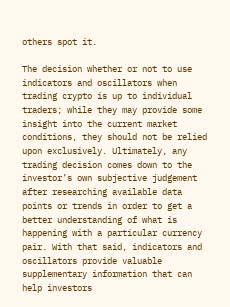others spot it.

The decision whether or not to use indicators and oscillators when trading crypto is up to individual traders; while they may provide some insight into the current market conditions, they should not be relied upon exclusively. Ultimately, any trading decision comes down to the investor’s own subjective judgement after researching available data points or trends in order to get a better understanding of what is happening with a particular currency pair. With that said, indicators and oscillators provide valuable supplementary information that can help investors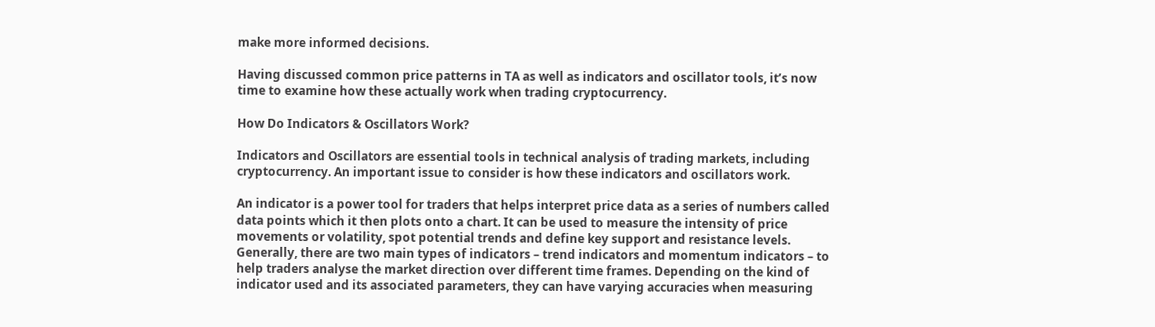make more informed decisions.

Having discussed common price patterns in TA as well as indicators and oscillator tools, it’s now time to examine how these actually work when trading cryptocurrency.

How Do Indicators & Oscillators Work?

Indicators and Oscillators are essential tools in technical analysis of trading markets, including cryptocurrency. An important issue to consider is how these indicators and oscillators work.

An indicator is a power tool for traders that helps interpret price data as a series of numbers called data points which it then plots onto a chart. It can be used to measure the intensity of price movements or volatility, spot potential trends and define key support and resistance levels. Generally, there are two main types of indicators – trend indicators and momentum indicators – to help traders analyse the market direction over different time frames. Depending on the kind of indicator used and its associated parameters, they can have varying accuracies when measuring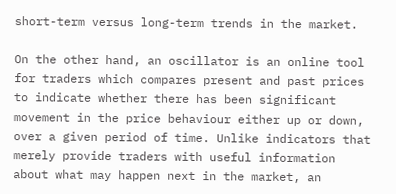short-term versus long-term trends in the market.

On the other hand, an oscillator is an online tool for traders which compares present and past prices to indicate whether there has been significant movement in the price behaviour either up or down, over a given period of time. Unlike indicators that merely provide traders with useful information about what may happen next in the market, an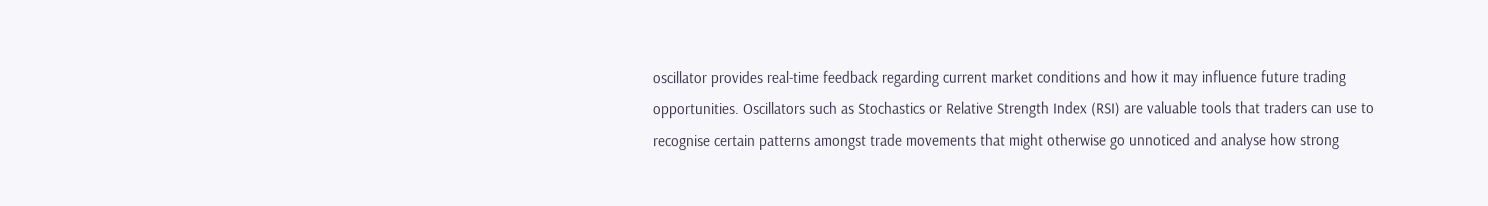oscillator provides real-time feedback regarding current market conditions and how it may influence future trading opportunities. Oscillators such as Stochastics or Relative Strength Index (RSI) are valuable tools that traders can use to recognise certain patterns amongst trade movements that might otherwise go unnoticed and analyse how strong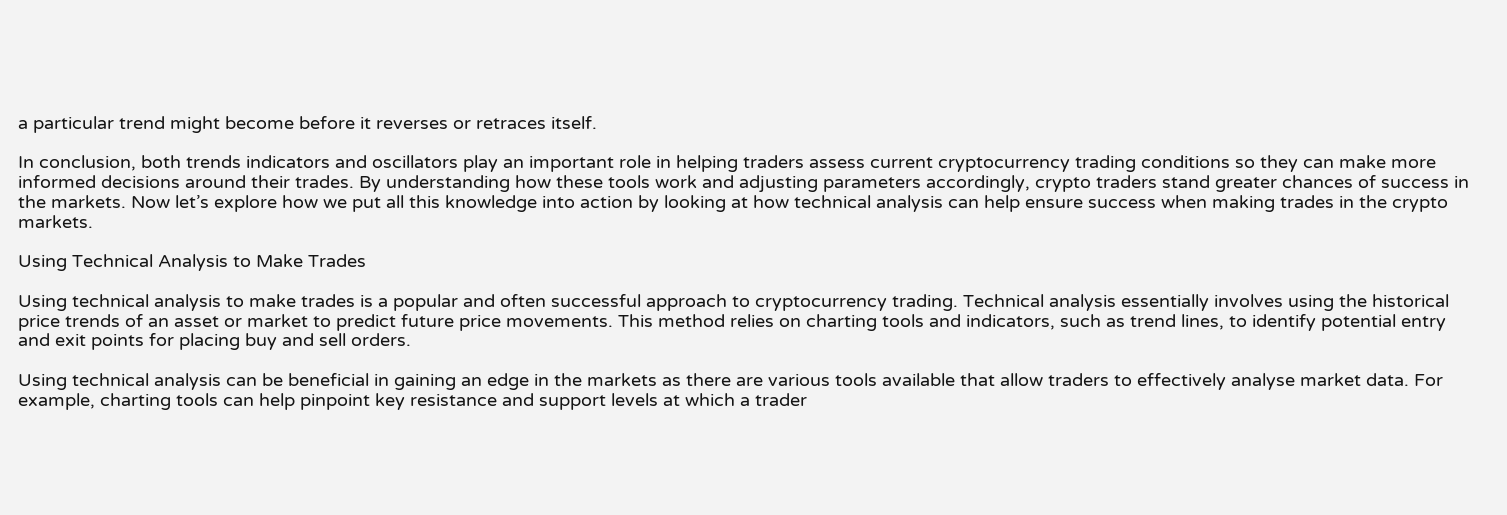a particular trend might become before it reverses or retraces itself.

In conclusion, both trends indicators and oscillators play an important role in helping traders assess current cryptocurrency trading conditions so they can make more informed decisions around their trades. By understanding how these tools work and adjusting parameters accordingly, crypto traders stand greater chances of success in the markets. Now let’s explore how we put all this knowledge into action by looking at how technical analysis can help ensure success when making trades in the crypto markets.

Using Technical Analysis to Make Trades

Using technical analysis to make trades is a popular and often successful approach to cryptocurrency trading. Technical analysis essentially involves using the historical price trends of an asset or market to predict future price movements. This method relies on charting tools and indicators, such as trend lines, to identify potential entry and exit points for placing buy and sell orders.

Using technical analysis can be beneficial in gaining an edge in the markets as there are various tools available that allow traders to effectively analyse market data. For example, charting tools can help pinpoint key resistance and support levels at which a trader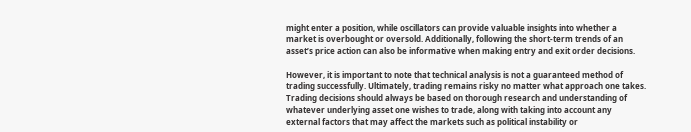might enter a position, while oscillators can provide valuable insights into whether a market is overbought or oversold. Additionally, following the short-term trends of an asset’s price action can also be informative when making entry and exit order decisions.

However, it is important to note that technical analysis is not a guaranteed method of trading successfully. Ultimately, trading remains risky no matter what approach one takes. Trading decisions should always be based on thorough research and understanding of whatever underlying asset one wishes to trade, along with taking into account any external factors that may affect the markets such as political instability or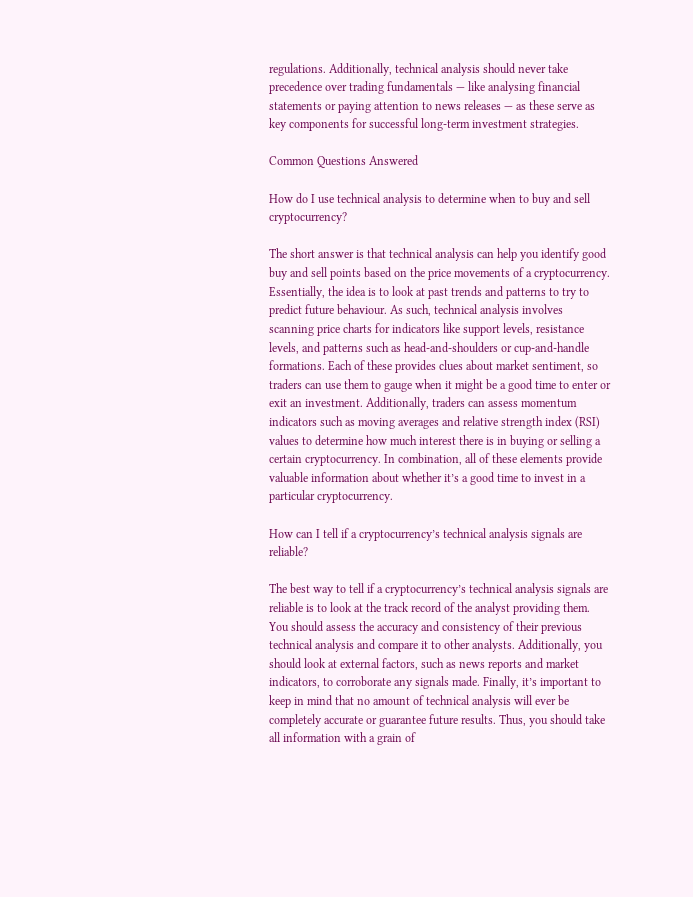regulations. Additionally, technical analysis should never take precedence over trading fundamentals — like analysing financial statements or paying attention to news releases — as these serve as key components for successful long-term investment strategies.

Common Questions Answered

How do I use technical analysis to determine when to buy and sell cryptocurrency?

The short answer is that technical analysis can help you identify good buy and sell points based on the price movements of a cryptocurrency. Essentially, the idea is to look at past trends and patterns to try to predict future behaviour. As such, technical analysis involves scanning price charts for indicators like support levels, resistance levels, and patterns such as head-and-shoulders or cup-and-handle formations. Each of these provides clues about market sentiment, so traders can use them to gauge when it might be a good time to enter or exit an investment. Additionally, traders can assess momentum indicators such as moving averages and relative strength index (RSI) values to determine how much interest there is in buying or selling a certain cryptocurrency. In combination, all of these elements provide valuable information about whether it’s a good time to invest in a particular cryptocurrency.

How can I tell if a cryptocurrency’s technical analysis signals are reliable?

The best way to tell if a cryptocurrency’s technical analysis signals are reliable is to look at the track record of the analyst providing them. You should assess the accuracy and consistency of their previous technical analysis and compare it to other analysts. Additionally, you should look at external factors, such as news reports and market indicators, to corroborate any signals made. Finally, it’s important to keep in mind that no amount of technical analysis will ever be completely accurate or guarantee future results. Thus, you should take all information with a grain of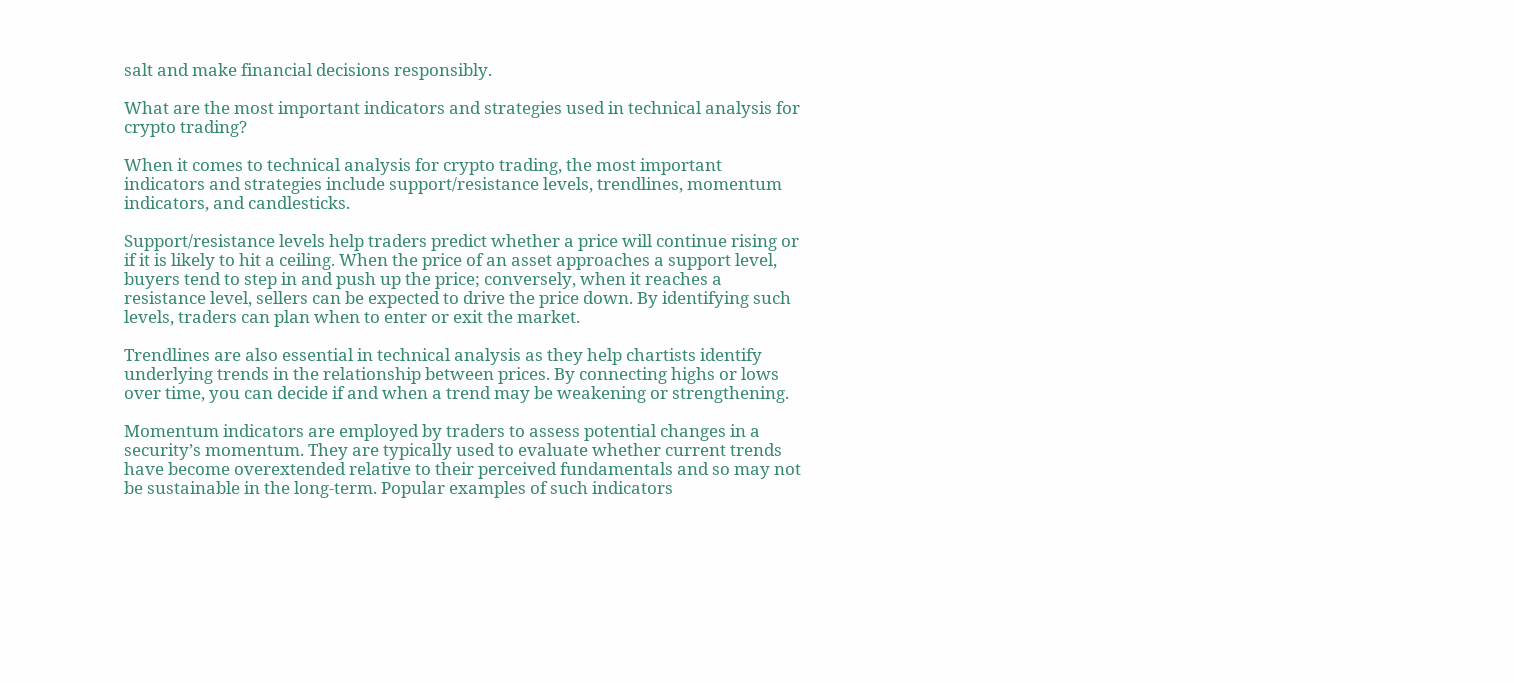salt and make financial decisions responsibly.

What are the most important indicators and strategies used in technical analysis for crypto trading?

When it comes to technical analysis for crypto trading, the most important indicators and strategies include support/resistance levels, trendlines, momentum indicators, and candlesticks.

Support/resistance levels help traders predict whether a price will continue rising or if it is likely to hit a ceiling. When the price of an asset approaches a support level, buyers tend to step in and push up the price; conversely, when it reaches a resistance level, sellers can be expected to drive the price down. By identifying such levels, traders can plan when to enter or exit the market.

Trendlines are also essential in technical analysis as they help chartists identify underlying trends in the relationship between prices. By connecting highs or lows over time, you can decide if and when a trend may be weakening or strengthening.

Momentum indicators are employed by traders to assess potential changes in a security’s momentum. They are typically used to evaluate whether current trends have become overextended relative to their perceived fundamentals and so may not be sustainable in the long-term. Popular examples of such indicators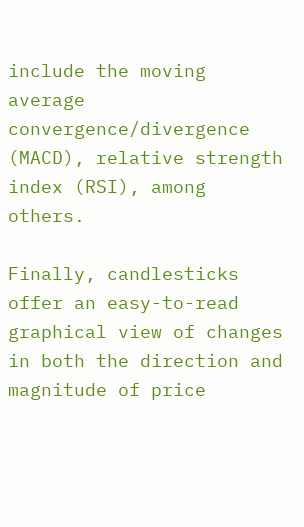include the moving average convergence/divergence (MACD), relative strength index (RSI), among others.

Finally, candlesticks offer an easy-to-read graphical view of changes in both the direction and magnitude of price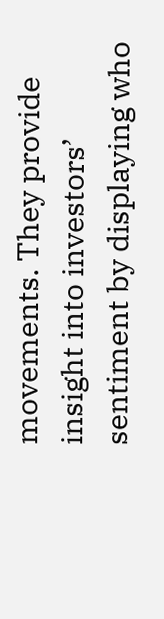movements. They provide insight into investors’ sentiment by displaying who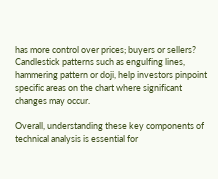has more control over prices; buyers or sellers? Candlestick patterns such as engulfing lines, hammering pattern or doji, help investors pinpoint specific areas on the chart where significant changes may occur.

Overall, understanding these key components of technical analysis is essential for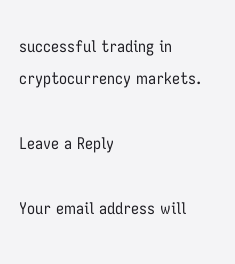successful trading in cryptocurrency markets.

Leave a Reply

Your email address will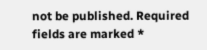not be published. Required fields are marked *